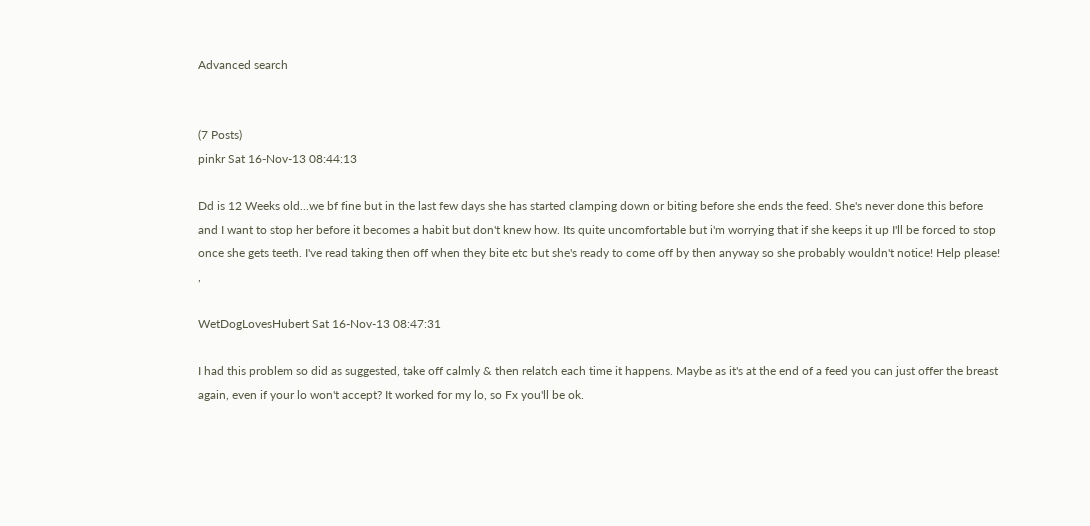Advanced search


(7 Posts)
pinkr Sat 16-Nov-13 08:44:13

Dd is 12 Weeks old...we bf fine but in the last few days she has started clamping down or biting before she ends the feed. She's never done this before and I want to stop her before it becomes a habit but don't knew how. Its quite uncomfortable but i'm worrying that if she keeps it up I'll be forced to stop once she gets teeth. I've read taking then off when they bite etc but she's ready to come off by then anyway so she probably wouldn't notice! Help please! ,

WetDogLovesHubert Sat 16-Nov-13 08:47:31

I had this problem so did as suggested, take off calmly & then relatch each time it happens. Maybe as it's at the end of a feed you can just offer the breast again, even if your lo won't accept? It worked for my lo, so Fx you'll be ok.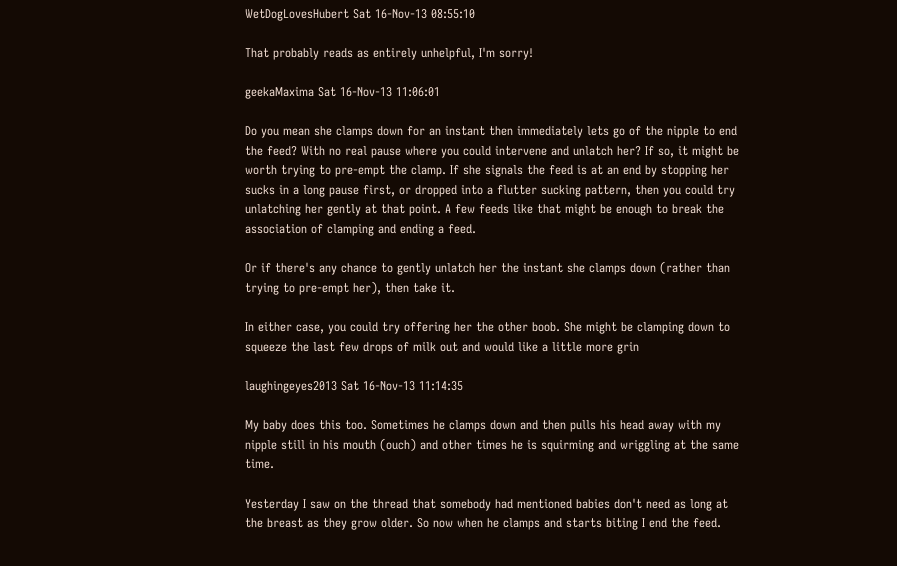WetDogLovesHubert Sat 16-Nov-13 08:55:10

That probably reads as entirely unhelpful, I'm sorry!

geekaMaxima Sat 16-Nov-13 11:06:01

Do you mean she clamps down for an instant then immediately lets go of the nipple to end the feed? With no real pause where you could intervene and unlatch her? If so, it might be worth trying to pre-empt the clamp. If she signals the feed is at an end by stopping her sucks in a long pause first, or dropped into a flutter sucking pattern, then you could try unlatching her gently at that point. A few feeds like that might be enough to break the association of clamping and ending a feed.

Or if there's any chance to gently unlatch her the instant she clamps down (rather than trying to pre-empt her), then take it.

In either case, you could try offering her the other boob. She might be clamping down to squeeze the last few drops of milk out and would like a little more grin

laughingeyes2013 Sat 16-Nov-13 11:14:35

My baby does this too. Sometimes he clamps down and then pulls his head away with my nipple still in his mouth (ouch) and other times he is squirming and wriggling at the same time.

Yesterday I saw on the thread that somebody had mentioned babies don't need as long at the breast as they grow older. So now when he clamps and starts biting I end the feed.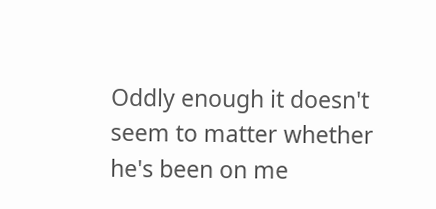Oddly enough it doesn't seem to matter whether he's been on me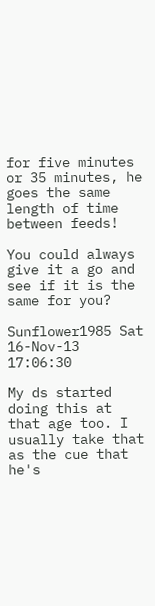for five minutes or 35 minutes, he goes the same length of time between feeds!

You could always give it a go and see if it is the same for you?

Sunflower1985 Sat 16-Nov-13 17:06:30

My ds started doing this at that age too. I usually take that as the cue that he's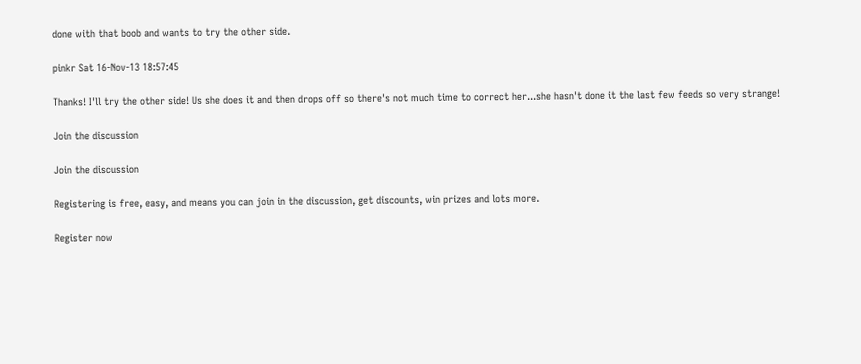done with that boob and wants to try the other side.

pinkr Sat 16-Nov-13 18:57:45

Thanks! I'll try the other side! Us she does it and then drops off so there's not much time to correct her...she hasn't done it the last few feeds so very strange!

Join the discussion

Join the discussion

Registering is free, easy, and means you can join in the discussion, get discounts, win prizes and lots more.

Register now